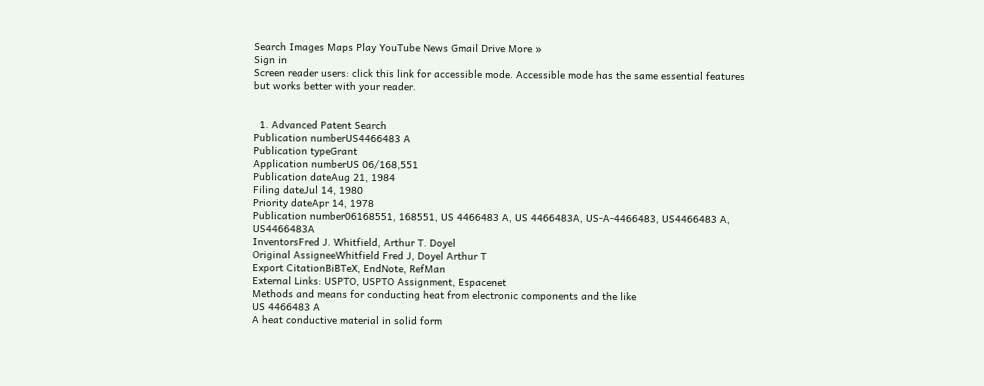Search Images Maps Play YouTube News Gmail Drive More »
Sign in
Screen reader users: click this link for accessible mode. Accessible mode has the same essential features but works better with your reader.


  1. Advanced Patent Search
Publication numberUS4466483 A
Publication typeGrant
Application numberUS 06/168,551
Publication dateAug 21, 1984
Filing dateJul 14, 1980
Priority dateApr 14, 1978
Publication number06168551, 168551, US 4466483 A, US 4466483A, US-A-4466483, US4466483 A, US4466483A
InventorsFred J. Whitfield, Arthur T. Doyel
Original AssigneeWhitfield Fred J, Doyel Arthur T
Export CitationBiBTeX, EndNote, RefMan
External Links: USPTO, USPTO Assignment, Espacenet
Methods and means for conducting heat from electronic components and the like
US 4466483 A
A heat conductive material in solid form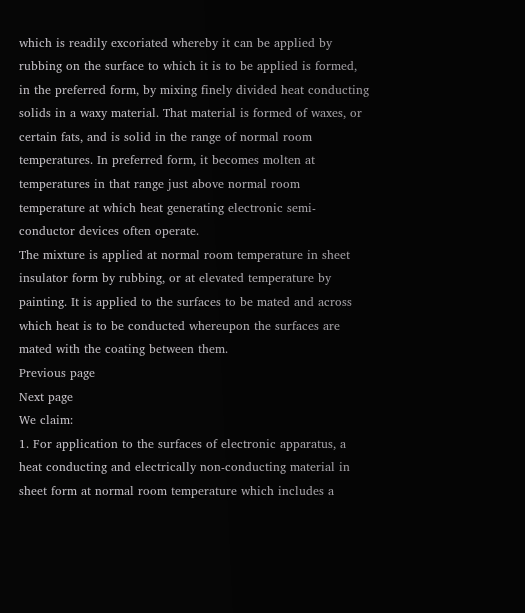which is readily excoriated whereby it can be applied by rubbing on the surface to which it is to be applied is formed, in the preferred form, by mixing finely divided heat conducting solids in a waxy material. That material is formed of waxes, or certain fats, and is solid in the range of normal room temperatures. In preferred form, it becomes molten at temperatures in that range just above normal room temperature at which heat generating electronic semi-conductor devices often operate.
The mixture is applied at normal room temperature in sheet insulator form by rubbing, or at elevated temperature by painting. It is applied to the surfaces to be mated and across which heat is to be conducted whereupon the surfaces are mated with the coating between them.
Previous page
Next page
We claim:
1. For application to the surfaces of electronic apparatus, a heat conducting and electrically non-conducting material in sheet form at normal room temperature which includes a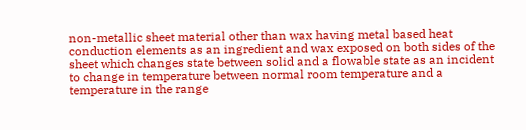non-metallic sheet material other than wax having metal based heat conduction elements as an ingredient and wax exposed on both sides of the sheet which changes state between solid and a flowable state as an incident to change in temperature between normal room temperature and a temperature in the range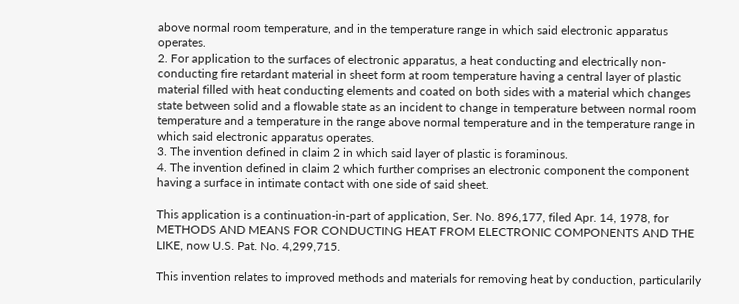above normal room temperature, and in the temperature range in which said electronic apparatus operates.
2. For application to the surfaces of electronic apparatus, a heat conducting and electrically non-conducting fire retardant material in sheet form at room temperature having a central layer of plastic material filled with heat conducting elements and coated on both sides with a material which changes state between solid and a flowable state as an incident to change in temperature between normal room temperature and a temperature in the range above normal temperature and in the temperature range in which said electronic apparatus operates.
3. The invention defined in claim 2 in which said layer of plastic is foraminous.
4. The invention defined in claim 2 which further comprises an electronic component the component having a surface in intimate contact with one side of said sheet.

This application is a continuation-in-part of application, Ser. No. 896,177, filed Apr. 14, 1978, for METHODS AND MEANS FOR CONDUCTING HEAT FROM ELECTRONIC COMPONENTS AND THE LIKE, now U.S. Pat. No. 4,299,715.

This invention relates to improved methods and materials for removing heat by conduction, particularily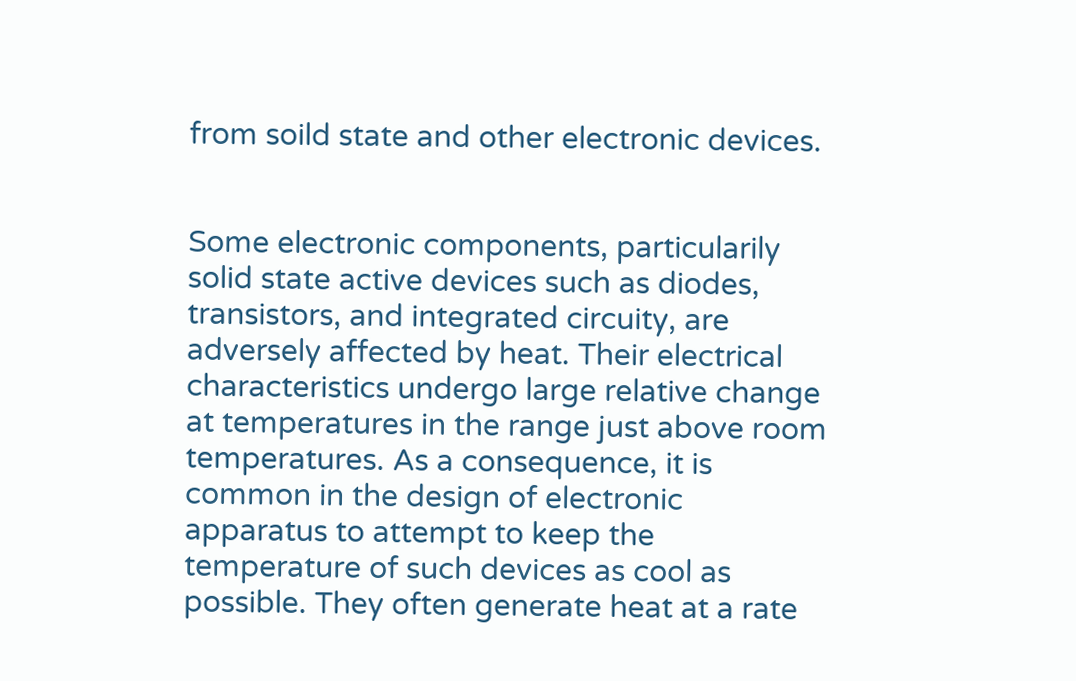from soild state and other electronic devices.


Some electronic components, particularily solid state active devices such as diodes, transistors, and integrated circuity, are adversely affected by heat. Their electrical characteristics undergo large relative change at temperatures in the range just above room temperatures. As a consequence, it is common in the design of electronic apparatus to attempt to keep the temperature of such devices as cool as possible. They often generate heat at a rate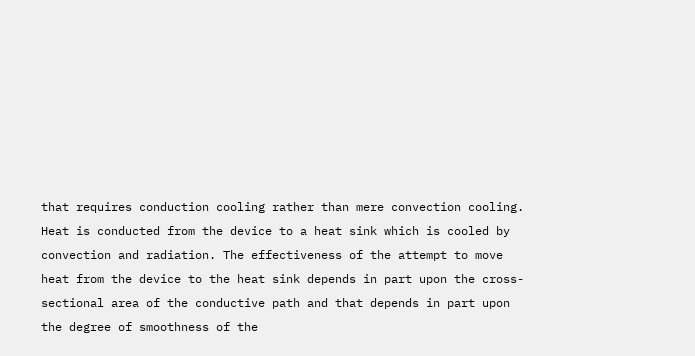that requires conduction cooling rather than mere convection cooling. Heat is conducted from the device to a heat sink which is cooled by convection and radiation. The effectiveness of the attempt to move heat from the device to the heat sink depends in part upon the cross-sectional area of the conductive path and that depends in part upon the degree of smoothness of the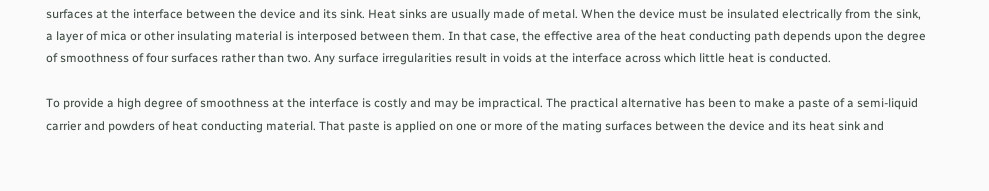surfaces at the interface between the device and its sink. Heat sinks are usually made of metal. When the device must be insulated electrically from the sink, a layer of mica or other insulating material is interposed between them. In that case, the effective area of the heat conducting path depends upon the degree of smoothness of four surfaces rather than two. Any surface irregularities result in voids at the interface across which little heat is conducted.

To provide a high degree of smoothness at the interface is costly and may be impractical. The practical alternative has been to make a paste of a semi-liquid carrier and powders of heat conducting material. That paste is applied on one or more of the mating surfaces between the device and its heat sink and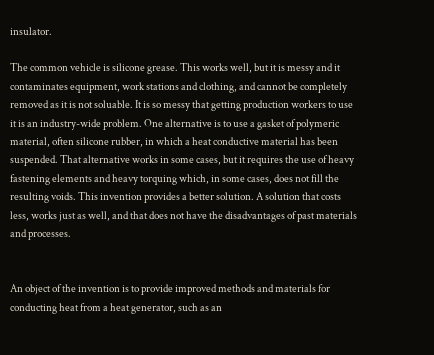insulator.

The common vehicle is silicone grease. This works well, but it is messy and it contaminates equipment, work stations and clothing, and cannot be completely removed as it is not soluable. It is so messy that getting production workers to use it is an industry-wide problem. One alternative is to use a gasket of polymeric material, often silicone rubber, in which a heat conductive material has been suspended. That alternative works in some cases, but it requires the use of heavy fastening elements and heavy torquing which, in some cases, does not fill the resulting voids. This invention provides a better solution. A solution that costs less, works just as well, and that does not have the disadvantages of past materials and processes.


An object of the invention is to provide improved methods and materials for conducting heat from a heat generator, such as an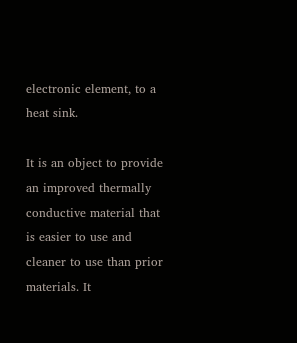electronic element, to a heat sink.

It is an object to provide an improved thermally conductive material that is easier to use and cleaner to use than prior materials. It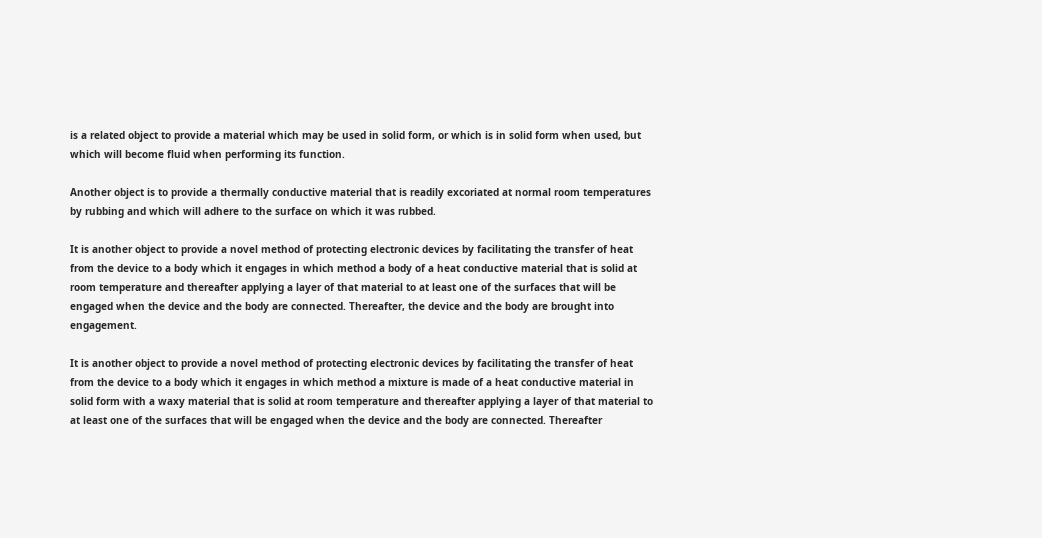is a related object to provide a material which may be used in solid form, or which is in solid form when used, but which will become fluid when performing its function.

Another object is to provide a thermally conductive material that is readily excoriated at normal room temperatures by rubbing and which will adhere to the surface on which it was rubbed.

It is another object to provide a novel method of protecting electronic devices by facilitating the transfer of heat from the device to a body which it engages in which method a body of a heat conductive material that is solid at room temperature and thereafter applying a layer of that material to at least one of the surfaces that will be engaged when the device and the body are connected. Thereafter, the device and the body are brought into engagement.

It is another object to provide a novel method of protecting electronic devices by facilitating the transfer of heat from the device to a body which it engages in which method a mixture is made of a heat conductive material in solid form with a waxy material that is solid at room temperature and thereafter applying a layer of that material to at least one of the surfaces that will be engaged when the device and the body are connected. Thereafter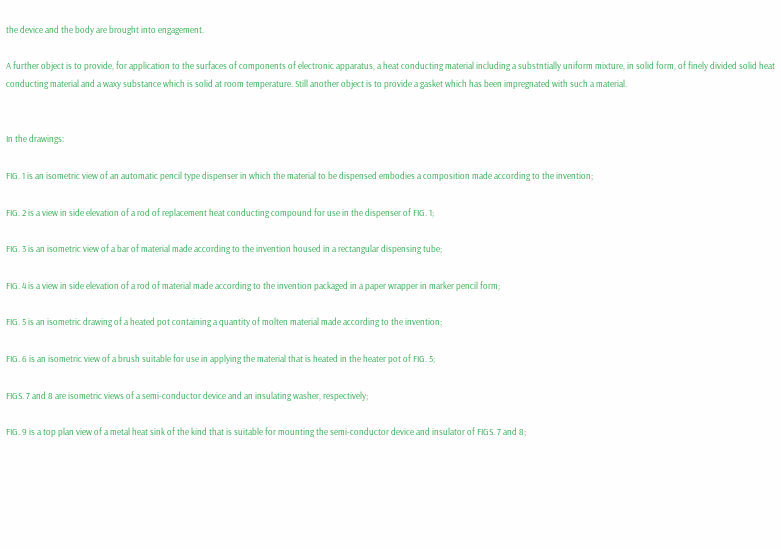the device and the body are brought into engagement.

A further object is to provide, for application to the surfaces of components of electronic apparatus, a heat conducting material including a substntially uniform mixture, in solid form, of finely divided solid heat conducting material and a waxy substance which is solid at room temperature. Still another object is to provide a gasket which has been impregnated with such a material.


In the drawings:

FIG. 1 is an isometric view of an automatic pencil type dispenser in which the material to be dispensed embodies a composition made according to the invention;

FIG. 2 is a view in side elevation of a rod of replacement heat conducting compound for use in the dispenser of FIG. 1;

FIG. 3 is an isometric view of a bar of material made according to the invention housed in a rectangular dispensing tube;

FIG. 4 is a view in side elevation of a rod of material made according to the invention packaged in a paper wrapper in marker pencil form;

FIG. 5 is an isometric drawing of a heated pot containing a quantity of molten material made according to the invention;

FIG. 6 is an isometric view of a brush suitable for use in applying the material that is heated in the heater pot of FIG. 5;

FIGS. 7 and 8 are isometric views of a semi-conductor device and an insulating washer, respectively;

FIG. 9 is a top plan view of a metal heat sink of the kind that is suitable for mounting the semi-conductor device and insulator of FIGS. 7 and 8;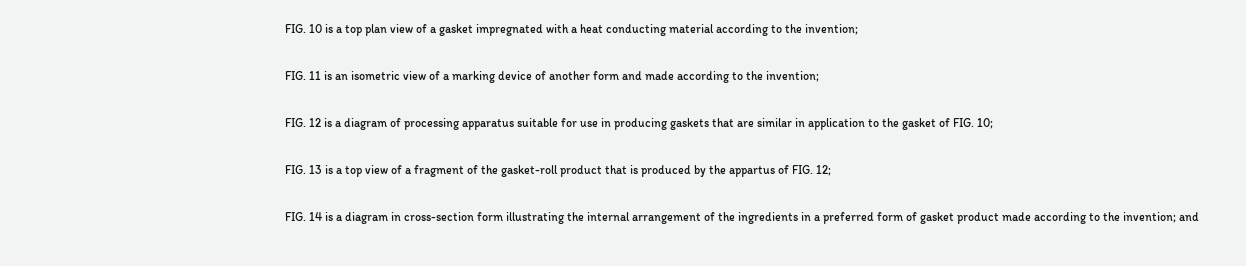FIG. 10 is a top plan view of a gasket impregnated with a heat conducting material according to the invention;

FIG. 11 is an isometric view of a marking device of another form and made according to the invention;

FIG. 12 is a diagram of processing apparatus suitable for use in producing gaskets that are similar in application to the gasket of FIG. 10;

FIG. 13 is a top view of a fragment of the gasket-roll product that is produced by the appartus of FIG. 12;

FIG. 14 is a diagram in cross-section form illustrating the internal arrangement of the ingredients in a preferred form of gasket product made according to the invention; and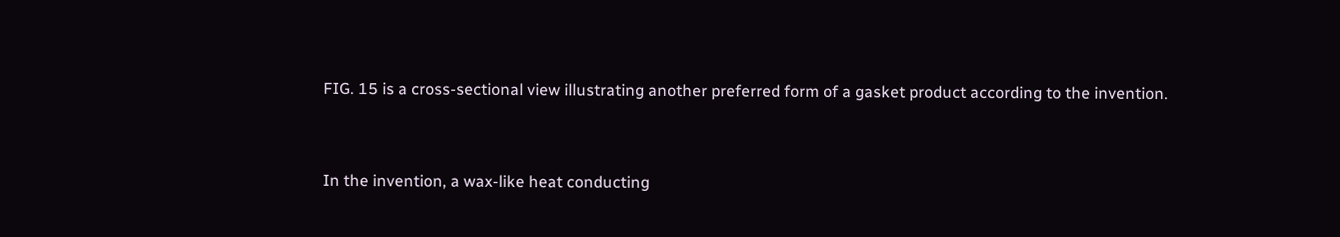FIG. 15 is a cross-sectional view illustrating another preferred form of a gasket product according to the invention.


In the invention, a wax-like heat conducting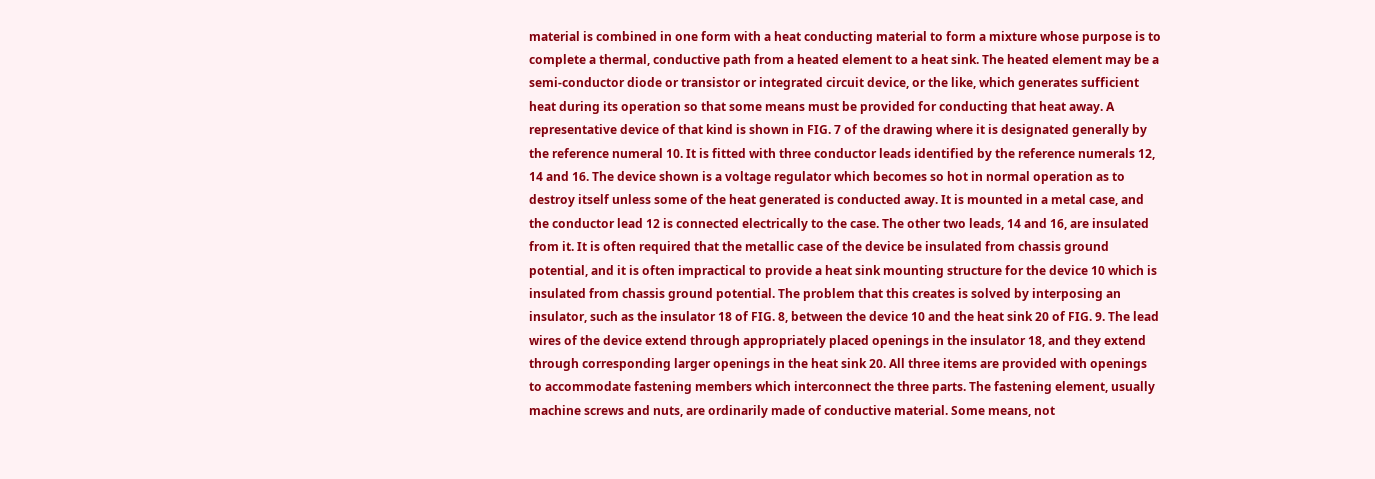material is combined in one form with a heat conducting material to form a mixture whose purpose is to complete a thermal, conductive path from a heated element to a heat sink. The heated element may be a semi-conductor diode or transistor or integrated circuit device, or the like, which generates sufficient heat during its operation so that some means must be provided for conducting that heat away. A representative device of that kind is shown in FIG. 7 of the drawing where it is designated generally by the reference numeral 10. It is fitted with three conductor leads identified by the reference numerals 12, 14 and 16. The device shown is a voltage regulator which becomes so hot in normal operation as to destroy itself unless some of the heat generated is conducted away. It is mounted in a metal case, and the conductor lead 12 is connected electrically to the case. The other two leads, 14 and 16, are insulated from it. It is often required that the metallic case of the device be insulated from chassis ground potential, and it is often impractical to provide a heat sink mounting structure for the device 10 which is insulated from chassis ground potential. The problem that this creates is solved by interposing an insulator, such as the insulator 18 of FIG. 8, between the device 10 and the heat sink 20 of FIG. 9. The lead wires of the device extend through appropriately placed openings in the insulator 18, and they extend through corresponding larger openings in the heat sink 20. All three items are provided with openings to accommodate fastening members which interconnect the three parts. The fastening element, usually machine screws and nuts, are ordinarily made of conductive material. Some means, not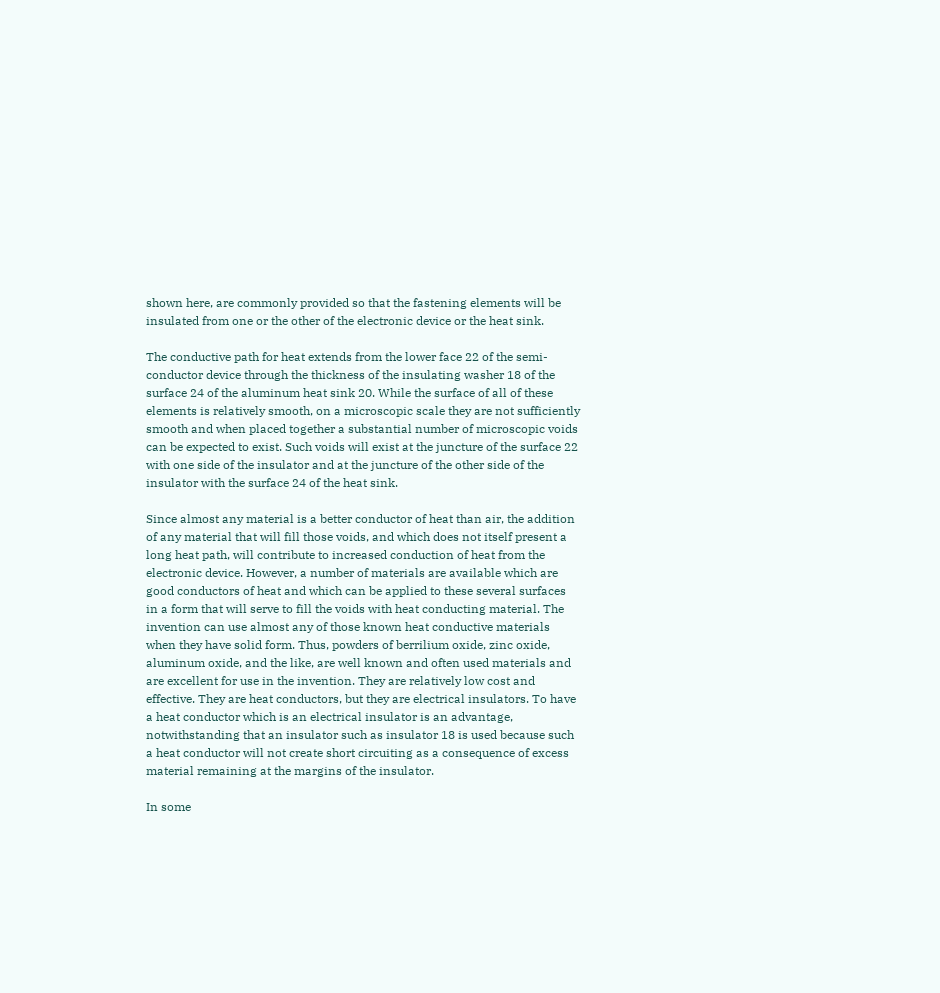shown here, are commonly provided so that the fastening elements will be insulated from one or the other of the electronic device or the heat sink.

The conductive path for heat extends from the lower face 22 of the semi-conductor device through the thickness of the insulating washer 18 of the surface 24 of the aluminum heat sink 20. While the surface of all of these elements is relatively smooth, on a microscopic scale they are not sufficiently smooth and when placed together a substantial number of microscopic voids can be expected to exist. Such voids will exist at the juncture of the surface 22 with one side of the insulator and at the juncture of the other side of the insulator with the surface 24 of the heat sink.

Since almost any material is a better conductor of heat than air, the addition of any material that will fill those voids, and which does not itself present a long heat path, will contribute to increased conduction of heat from the electronic device. However, a number of materials are available which are good conductors of heat and which can be applied to these several surfaces in a form that will serve to fill the voids with heat conducting material. The invention can use almost any of those known heat conductive materials when they have solid form. Thus, powders of berrilium oxide, zinc oxide, aluminum oxide, and the like, are well known and often used materials and are excellent for use in the invention. They are relatively low cost and effective. They are heat conductors, but they are electrical insulators. To have a heat conductor which is an electrical insulator is an advantage, notwithstanding that an insulator such as insulator 18 is used because such a heat conductor will not create short circuiting as a consequence of excess material remaining at the margins of the insulator.

In some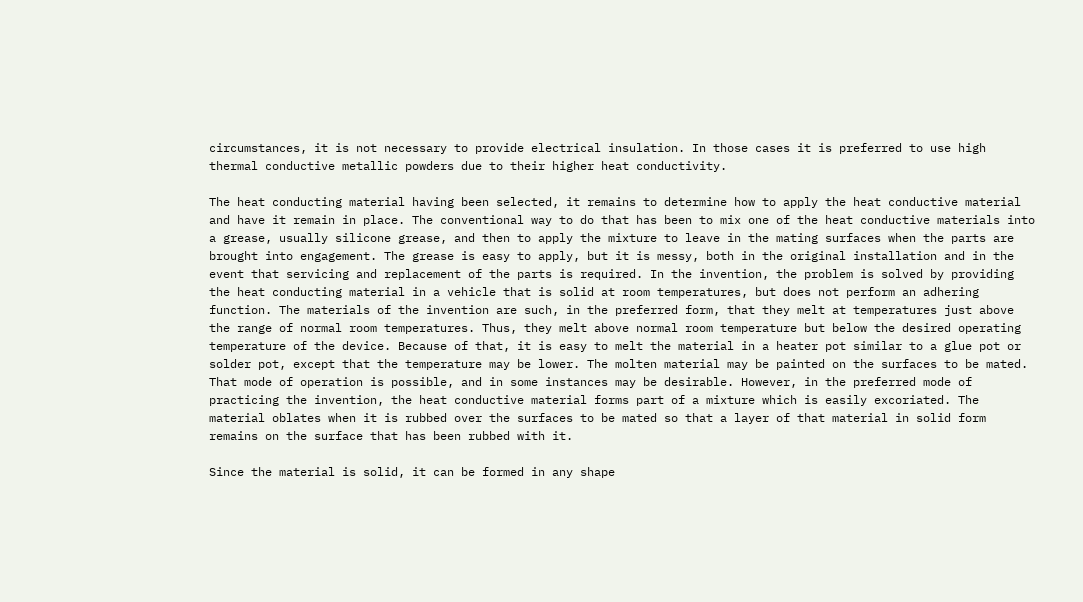circumstances, it is not necessary to provide electrical insulation. In those cases it is preferred to use high thermal conductive metallic powders due to their higher heat conductivity.

The heat conducting material having been selected, it remains to determine how to apply the heat conductive material and have it remain in place. The conventional way to do that has been to mix one of the heat conductive materials into a grease, usually silicone grease, and then to apply the mixture to leave in the mating surfaces when the parts are brought into engagement. The grease is easy to apply, but it is messy, both in the original installation and in the event that servicing and replacement of the parts is required. In the invention, the problem is solved by providing the heat conducting material in a vehicle that is solid at room temperatures, but does not perform an adhering function. The materials of the invention are such, in the preferred form, that they melt at temperatures just above the range of normal room temperatures. Thus, they melt above normal room temperature but below the desired operating temperature of the device. Because of that, it is easy to melt the material in a heater pot similar to a glue pot or solder pot, except that the temperature may be lower. The molten material may be painted on the surfaces to be mated. That mode of operation is possible, and in some instances may be desirable. However, in the preferred mode of practicing the invention, the heat conductive material forms part of a mixture which is easily excoriated. The material oblates when it is rubbed over the surfaces to be mated so that a layer of that material in solid form remains on the surface that has been rubbed with it.

Since the material is solid, it can be formed in any shape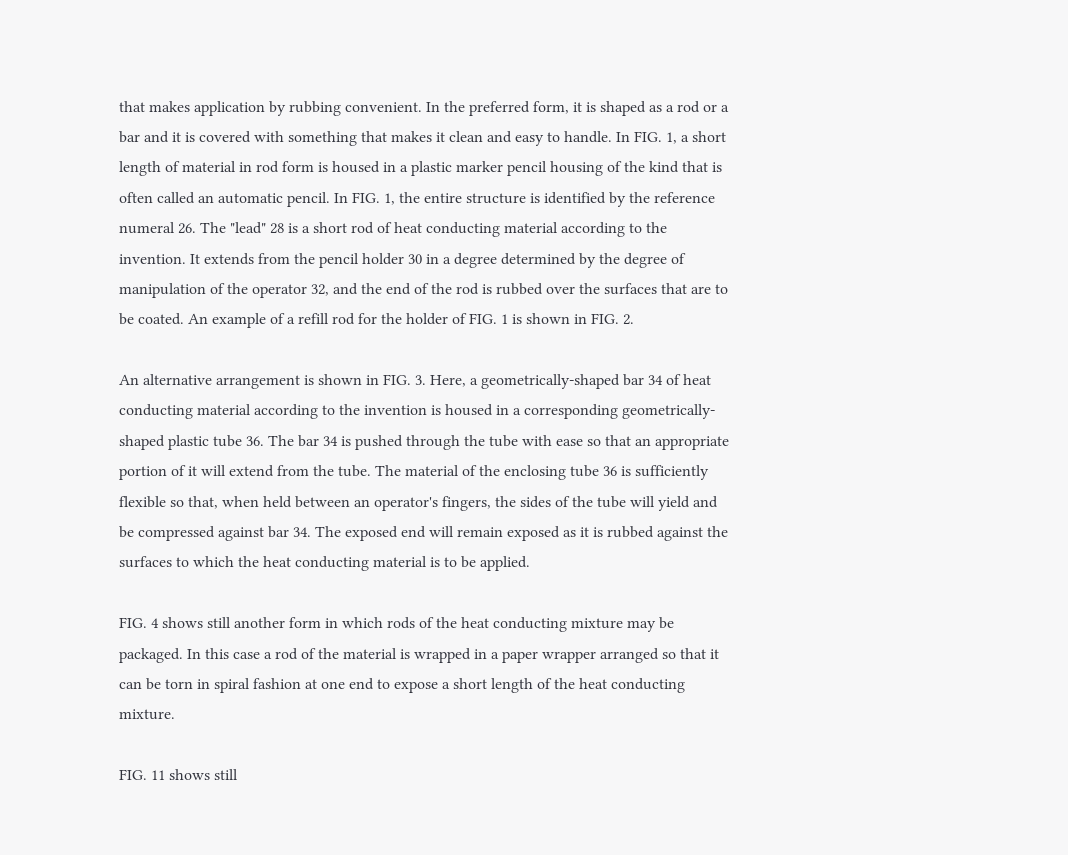that makes application by rubbing convenient. In the preferred form, it is shaped as a rod or a bar and it is covered with something that makes it clean and easy to handle. In FIG. 1, a short length of material in rod form is housed in a plastic marker pencil housing of the kind that is often called an automatic pencil. In FIG. 1, the entire structure is identified by the reference numeral 26. The "lead" 28 is a short rod of heat conducting material according to the invention. It extends from the pencil holder 30 in a degree determined by the degree of manipulation of the operator 32, and the end of the rod is rubbed over the surfaces that are to be coated. An example of a refill rod for the holder of FIG. 1 is shown in FIG. 2.

An alternative arrangement is shown in FIG. 3. Here, a geometrically-shaped bar 34 of heat conducting material according to the invention is housed in a corresponding geometrically-shaped plastic tube 36. The bar 34 is pushed through the tube with ease so that an appropriate portion of it will extend from the tube. The material of the enclosing tube 36 is sufficiently flexible so that, when held between an operator's fingers, the sides of the tube will yield and be compressed against bar 34. The exposed end will remain exposed as it is rubbed against the surfaces to which the heat conducting material is to be applied.

FIG. 4 shows still another form in which rods of the heat conducting mixture may be packaged. In this case a rod of the material is wrapped in a paper wrapper arranged so that it can be torn in spiral fashion at one end to expose a short length of the heat conducting mixture.

FIG. 11 shows still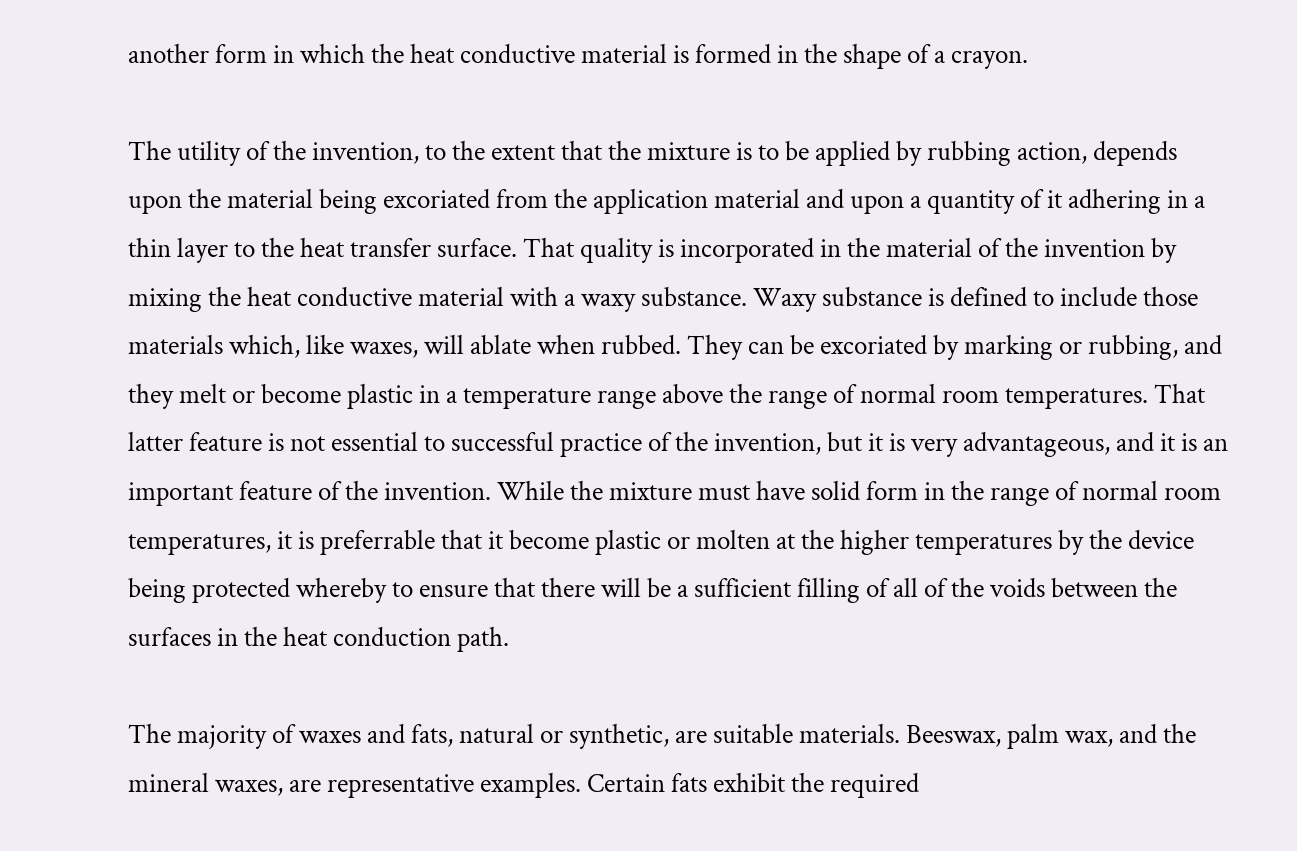another form in which the heat conductive material is formed in the shape of a crayon.

The utility of the invention, to the extent that the mixture is to be applied by rubbing action, depends upon the material being excoriated from the application material and upon a quantity of it adhering in a thin layer to the heat transfer surface. That quality is incorporated in the material of the invention by mixing the heat conductive material with a waxy substance. Waxy substance is defined to include those materials which, like waxes, will ablate when rubbed. They can be excoriated by marking or rubbing, and they melt or become plastic in a temperature range above the range of normal room temperatures. That latter feature is not essential to successful practice of the invention, but it is very advantageous, and it is an important feature of the invention. While the mixture must have solid form in the range of normal room temperatures, it is preferrable that it become plastic or molten at the higher temperatures by the device being protected whereby to ensure that there will be a sufficient filling of all of the voids between the surfaces in the heat conduction path.

The majority of waxes and fats, natural or synthetic, are suitable materials. Beeswax, palm wax, and the mineral waxes, are representative examples. Certain fats exhibit the required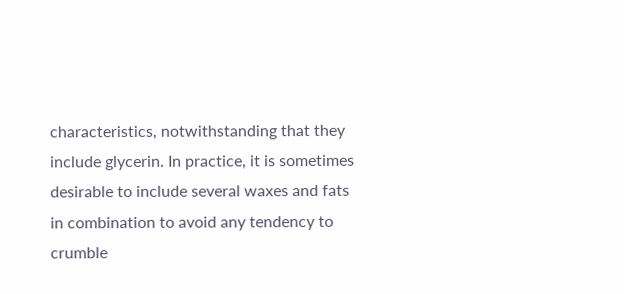characteristics, notwithstanding that they include glycerin. In practice, it is sometimes desirable to include several waxes and fats in combination to avoid any tendency to crumble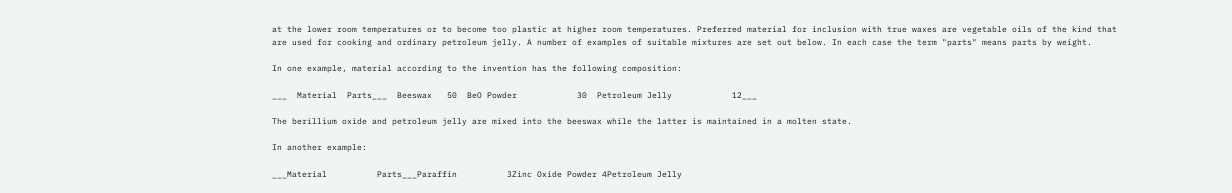at the lower room temperatures or to become too plastic at higher room temperatures. Preferred material for inclusion with true waxes are vegetable oils of the kind that are used for cooking and ordinary petroleum jelly. A number of examples of suitable mixtures are set out below. In each case the term "parts" means parts by weight.

In one example, material according to the invention has the following composition:

___  Material  Parts___  Beeswax   50  BeO Powder            30  Petroleum Jelly            12___

The berillium oxide and petroleum jelly are mixed into the beeswax while the latter is maintained in a molten state.

In another example:

___Material          Parts___Paraffin          3Zinc Oxide Powder 4Petroleum Jelly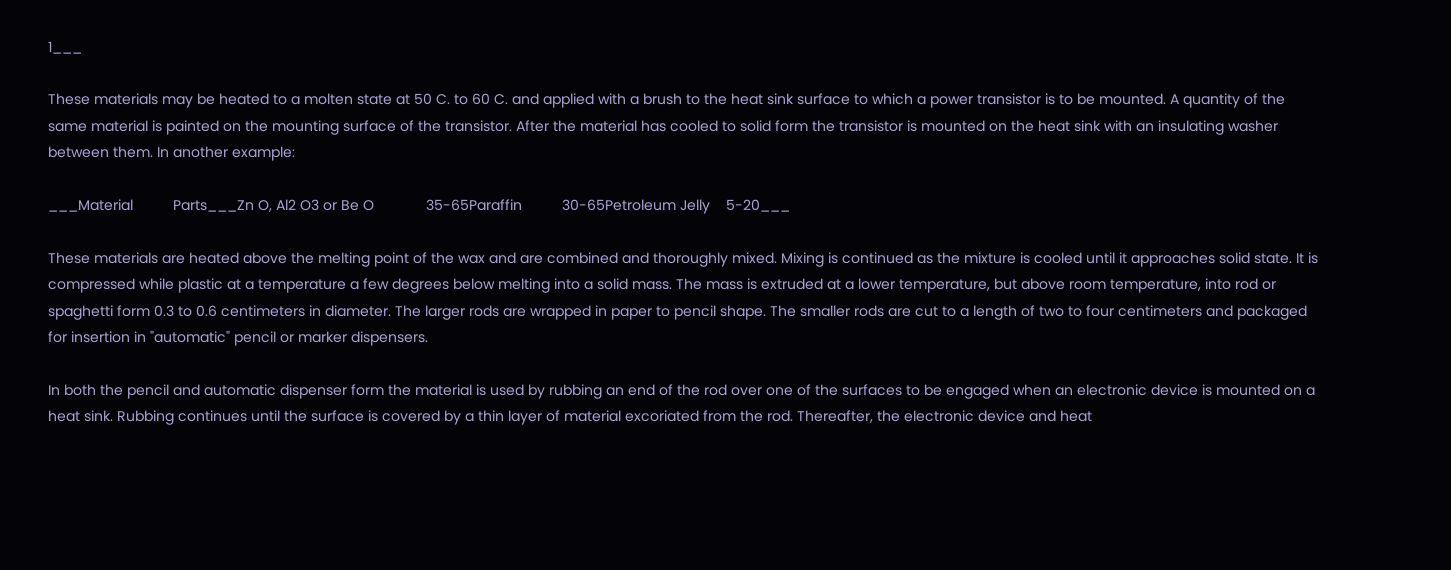1___

These materials may be heated to a molten state at 50 C. to 60 C. and applied with a brush to the heat sink surface to which a power transistor is to be mounted. A quantity of the same material is painted on the mounting surface of the transistor. After the material has cooled to solid form the transistor is mounted on the heat sink with an insulating washer between them. In another example:

___Material          Parts___Zn O, Al2 O3 or Be O             35-65Paraffin          30-65Petroleum Jelly    5-20___

These materials are heated above the melting point of the wax and are combined and thoroughly mixed. Mixing is continued as the mixture is cooled until it approaches solid state. It is compressed while plastic at a temperature a few degrees below melting into a solid mass. The mass is extruded at a lower temperature, but above room temperature, into rod or spaghetti form 0.3 to 0.6 centimeters in diameter. The larger rods are wrapped in paper to pencil shape. The smaller rods are cut to a length of two to four centimeters and packaged for insertion in "automatic" pencil or marker dispensers.

In both the pencil and automatic dispenser form the material is used by rubbing an end of the rod over one of the surfaces to be engaged when an electronic device is mounted on a heat sink. Rubbing continues until the surface is covered by a thin layer of material excoriated from the rod. Thereafter, the electronic device and heat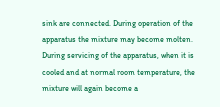sink are connected. During operation of the apparatus the mixture may become molten. During servicing of the apparatus, when it is cooled and at normal room temperature, the mixture will again become a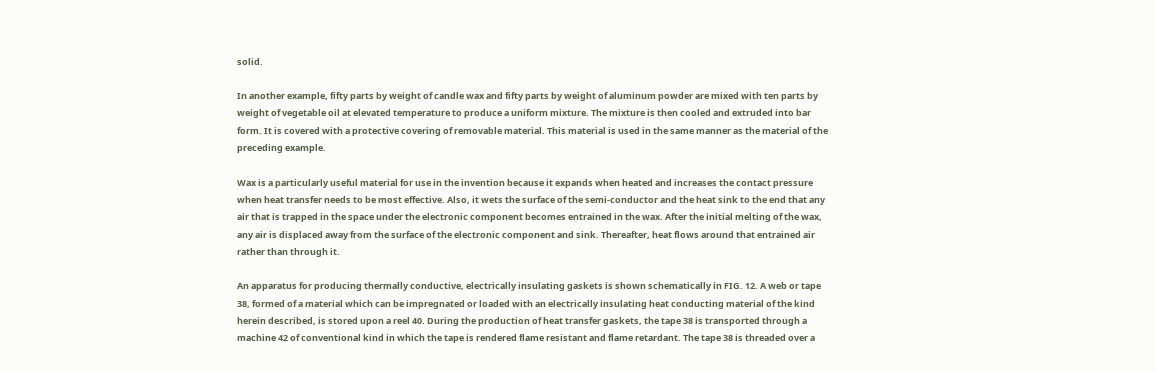solid.

In another example, fifty parts by weight of candle wax and fifty parts by weight of aluminum powder are mixed with ten parts by weight of vegetable oil at elevated temperature to produce a uniform mixture. The mixture is then cooled and extruded into bar form. It is covered with a protective covering of removable material. This material is used in the same manner as the material of the preceding example.

Wax is a particularly useful material for use in the invention because it expands when heated and increases the contact pressure when heat transfer needs to be most effective. Also, it wets the surface of the semi-conductor and the heat sink to the end that any air that is trapped in the space under the electronic component becomes entrained in the wax. After the initial melting of the wax, any air is displaced away from the surface of the electronic component and sink. Thereafter, heat flows around that entrained air rather than through it.

An apparatus for producing thermally conductive, electrically insulating gaskets is shown schematically in FIG. 12. A web or tape 38, formed of a material which can be impregnated or loaded with an electrically insulating heat conducting material of the kind herein described, is stored upon a reel 40. During the production of heat transfer gaskets, the tape 38 is transported through a machine 42 of conventional kind in which the tape is rendered flame resistant and flame retardant. The tape 38 is threaded over a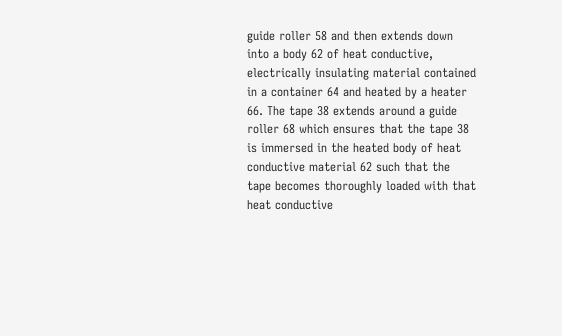guide roller 58 and then extends down into a body 62 of heat conductive, electrically insulating material contained in a container 64 and heated by a heater 66. The tape 38 extends around a guide roller 68 which ensures that the tape 38 is immersed in the heated body of heat conductive material 62 such that the tape becomes thoroughly loaded with that heat conductive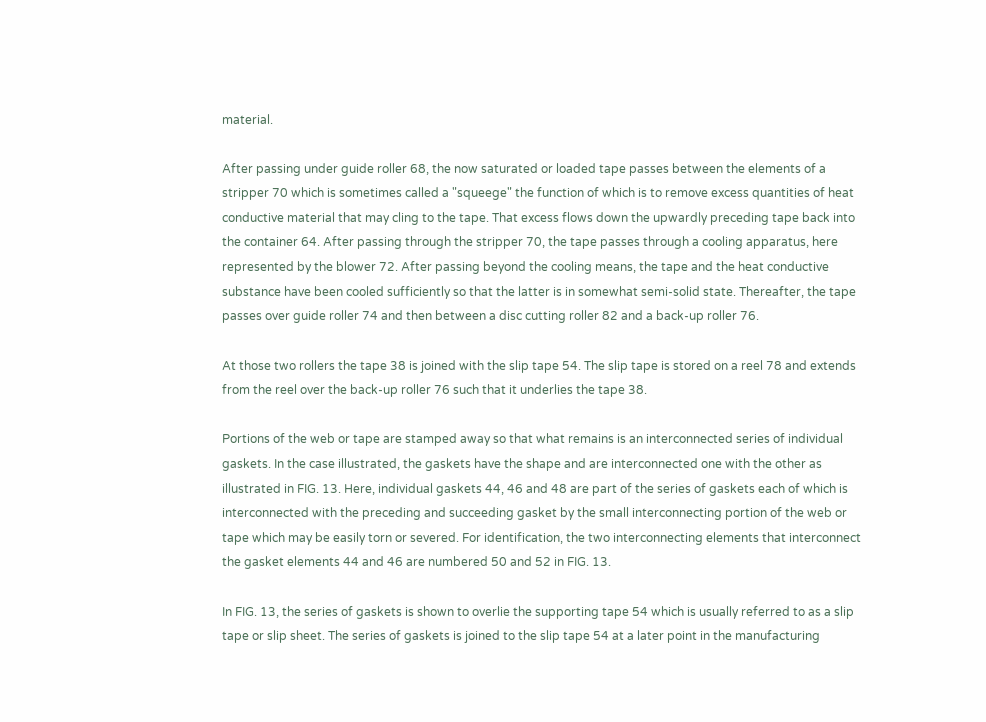material.

After passing under guide roller 68, the now saturated or loaded tape passes between the elements of a stripper 70 which is sometimes called a "squeege" the function of which is to remove excess quantities of heat conductive material that may cling to the tape. That excess flows down the upwardly preceding tape back into the container 64. After passing through the stripper 70, the tape passes through a cooling apparatus, here represented by the blower 72. After passing beyond the cooling means, the tape and the heat conductive substance have been cooled sufficiently so that the latter is in somewhat semi-solid state. Thereafter, the tape passes over guide roller 74 and then between a disc cutting roller 82 and a back-up roller 76.

At those two rollers the tape 38 is joined with the slip tape 54. The slip tape is stored on a reel 78 and extends from the reel over the back-up roller 76 such that it underlies the tape 38.

Portions of the web or tape are stamped away so that what remains is an interconnected series of individual gaskets. In the case illustrated, the gaskets have the shape and are interconnected one with the other as illustrated in FIG. 13. Here, individual gaskets 44, 46 and 48 are part of the series of gaskets each of which is interconnected with the preceding and succeeding gasket by the small interconnecting portion of the web or tape which may be easily torn or severed. For identification, the two interconnecting elements that interconnect the gasket elements 44 and 46 are numbered 50 and 52 in FIG. 13.

In FIG. 13, the series of gaskets is shown to overlie the supporting tape 54 which is usually referred to as a slip tape or slip sheet. The series of gaskets is joined to the slip tape 54 at a later point in the manufacturing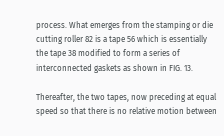process. What emerges from the stamping or die cutting roller 82 is a tape 56 which is essentially the tape 38 modified to form a series of interconnected gaskets as shown in FIG. 13.

Thereafter, the two tapes, now preceding at equal speed so that there is no relative motion between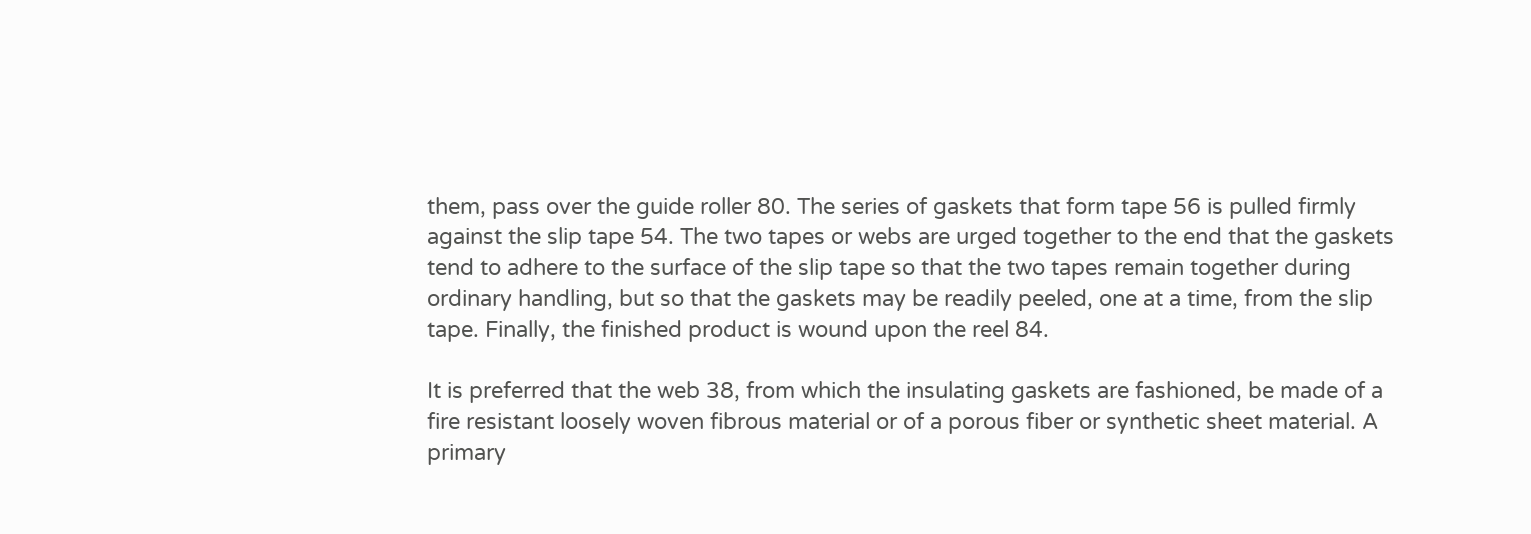them, pass over the guide roller 80. The series of gaskets that form tape 56 is pulled firmly against the slip tape 54. The two tapes or webs are urged together to the end that the gaskets tend to adhere to the surface of the slip tape so that the two tapes remain together during ordinary handling, but so that the gaskets may be readily peeled, one at a time, from the slip tape. Finally, the finished product is wound upon the reel 84.

It is preferred that the web 38, from which the insulating gaskets are fashioned, be made of a fire resistant loosely woven fibrous material or of a porous fiber or synthetic sheet material. A primary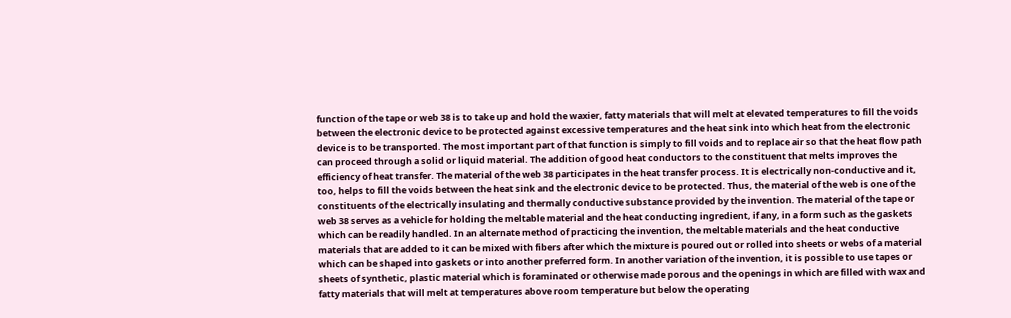function of the tape or web 38 is to take up and hold the waxier, fatty materials that will melt at elevated temperatures to fill the voids between the electronic device to be protected against excessive temperatures and the heat sink into which heat from the electronic device is to be transported. The most important part of that function is simply to fill voids and to replace air so that the heat flow path can proceed through a solid or liquid material. The addition of good heat conductors to the constituent that melts improves the efficiency of heat transfer. The material of the web 38 participates in the heat transfer process. It is electrically non-conductive and it, too, helps to fill the voids between the heat sink and the electronic device to be protected. Thus, the material of the web is one of the constituents of the electrically insulating and thermally conductive substance provided by the invention. The material of the tape or web 38 serves as a vehicle for holding the meltable material and the heat conducting ingredient, if any, in a form such as the gaskets which can be readily handled. In an alternate method of practicing the invention, the meltable materials and the heat conductive materials that are added to it can be mixed with fibers after which the mixture is poured out or rolled into sheets or webs of a material which can be shaped into gaskets or into another preferred form. In another variation of the invention, it is possible to use tapes or sheets of synthetic, plastic material which is foraminated or otherwise made porous and the openings in which are filled with wax and fatty materials that will melt at temperatures above room temperature but below the operating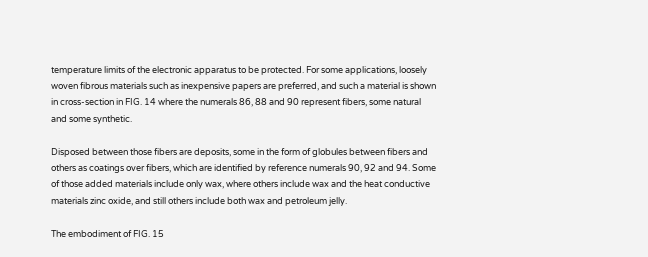temperature limits of the electronic apparatus to be protected. For some applications, loosely woven fibrous materials such as inexpensive papers are preferred, and such a material is shown in cross-section in FIG. 14 where the numerals 86, 88 and 90 represent fibers, some natural and some synthetic.

Disposed between those fibers are deposits, some in the form of globules between fibers and others as coatings over fibers, which are identified by reference numerals 90, 92 and 94. Some of those added materials include only wax, where others include wax and the heat conductive materials zinc oxide, and still others include both wax and petroleum jelly.

The embodiment of FIG. 15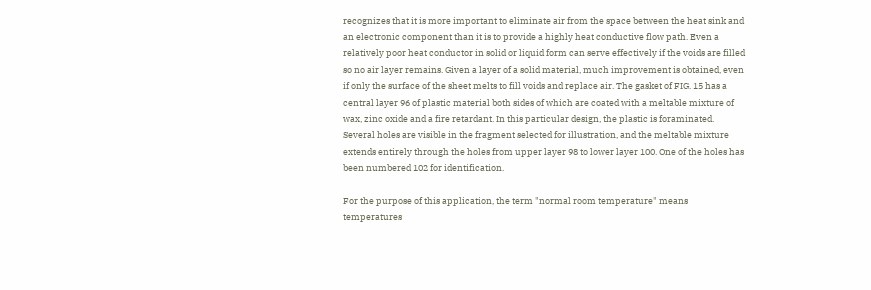recognizes that it is more important to eliminate air from the space between the heat sink and an electronic component than it is to provide a highly heat conductive flow path. Even a relatively poor heat conductor in solid or liquid form can serve effectively if the voids are filled so no air layer remains. Given a layer of a solid material, much improvement is obtained, even if only the surface of the sheet melts to fill voids and replace air. The gasket of FIG. 15 has a central layer 96 of plastic material both sides of which are coated with a meltable mixture of wax, zinc oxide and a fire retardant. In this particular design, the plastic is foraminated. Several holes are visible in the fragment selected for illustration, and the meltable mixture extends entirely through the holes from upper layer 98 to lower layer 100. One of the holes has been numbered 102 for identification.

For the purpose of this application, the term "normal room temperature" means temperatures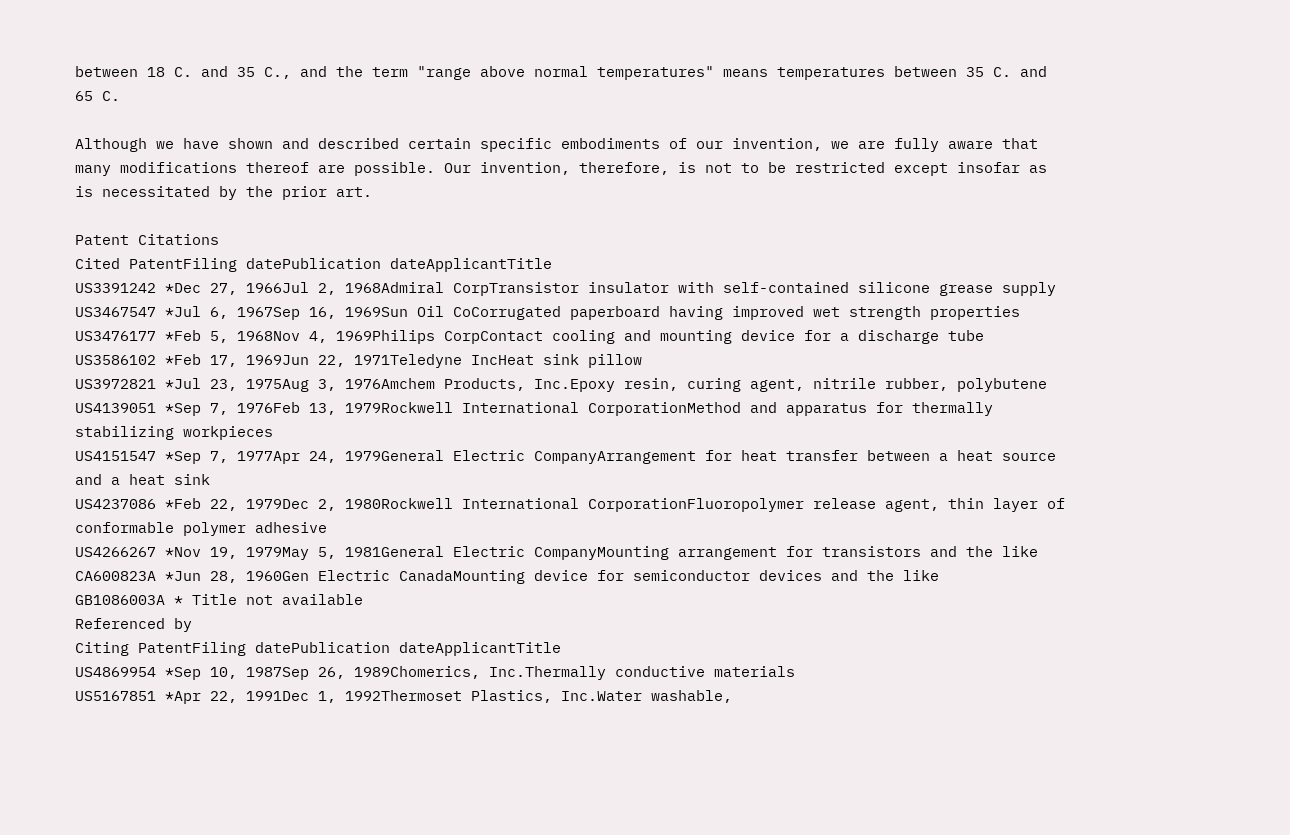between 18 C. and 35 C., and the term "range above normal temperatures" means temperatures between 35 C. and 65 C.

Although we have shown and described certain specific embodiments of our invention, we are fully aware that many modifications thereof are possible. Our invention, therefore, is not to be restricted except insofar as is necessitated by the prior art.

Patent Citations
Cited PatentFiling datePublication dateApplicantTitle
US3391242 *Dec 27, 1966Jul 2, 1968Admiral CorpTransistor insulator with self-contained silicone grease supply
US3467547 *Jul 6, 1967Sep 16, 1969Sun Oil CoCorrugated paperboard having improved wet strength properties
US3476177 *Feb 5, 1968Nov 4, 1969Philips CorpContact cooling and mounting device for a discharge tube
US3586102 *Feb 17, 1969Jun 22, 1971Teledyne IncHeat sink pillow
US3972821 *Jul 23, 1975Aug 3, 1976Amchem Products, Inc.Epoxy resin, curing agent, nitrile rubber, polybutene
US4139051 *Sep 7, 1976Feb 13, 1979Rockwell International CorporationMethod and apparatus for thermally stabilizing workpieces
US4151547 *Sep 7, 1977Apr 24, 1979General Electric CompanyArrangement for heat transfer between a heat source and a heat sink
US4237086 *Feb 22, 1979Dec 2, 1980Rockwell International CorporationFluoropolymer release agent, thin layer of conformable polymer adhesive
US4266267 *Nov 19, 1979May 5, 1981General Electric CompanyMounting arrangement for transistors and the like
CA600823A *Jun 28, 1960Gen Electric CanadaMounting device for semiconductor devices and the like
GB1086003A * Title not available
Referenced by
Citing PatentFiling datePublication dateApplicantTitle
US4869954 *Sep 10, 1987Sep 26, 1989Chomerics, Inc.Thermally conductive materials
US5167851 *Apr 22, 1991Dec 1, 1992Thermoset Plastics, Inc.Water washable,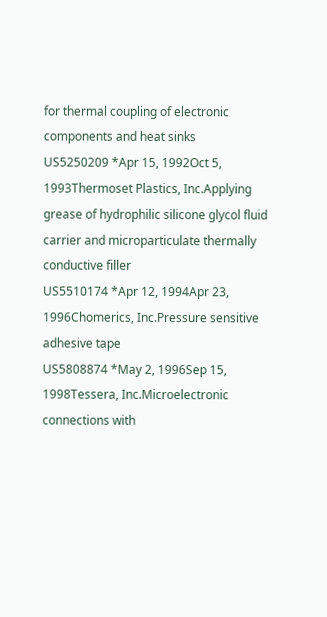for thermal coupling of electronic components and heat sinks
US5250209 *Apr 15, 1992Oct 5, 1993Thermoset Plastics, Inc.Applying grease of hydrophilic silicone glycol fluid carrier and microparticulate thermally conductive filler
US5510174 *Apr 12, 1994Apr 23, 1996Chomerics, Inc.Pressure sensitive adhesive tape
US5808874 *May 2, 1996Sep 15, 1998Tessera, Inc.Microelectronic connections with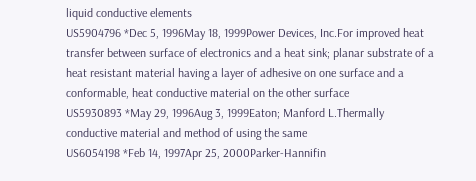liquid conductive elements
US5904796 *Dec 5, 1996May 18, 1999Power Devices, Inc.For improved heat transfer between surface of electronics and a heat sink; planar substrate of a heat resistant material having a layer of adhesive on one surface and a conformable, heat conductive material on the other surface
US5930893 *May 29, 1996Aug 3, 1999Eaton; Manford L.Thermally conductive material and method of using the same
US6054198 *Feb 14, 1997Apr 25, 2000Parker-Hannifin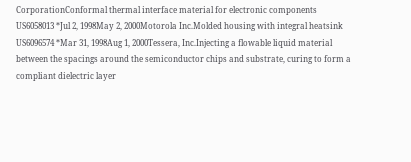CorporationConformal thermal interface material for electronic components
US6058013 *Jul 2, 1998May 2, 2000Motorola Inc.Molded housing with integral heatsink
US6096574 *Mar 31, 1998Aug 1, 2000Tessera, Inc.Injecting a flowable liquid material between the spacings around the semiconductor chips and substrate, curing to form a compliant dielectric layer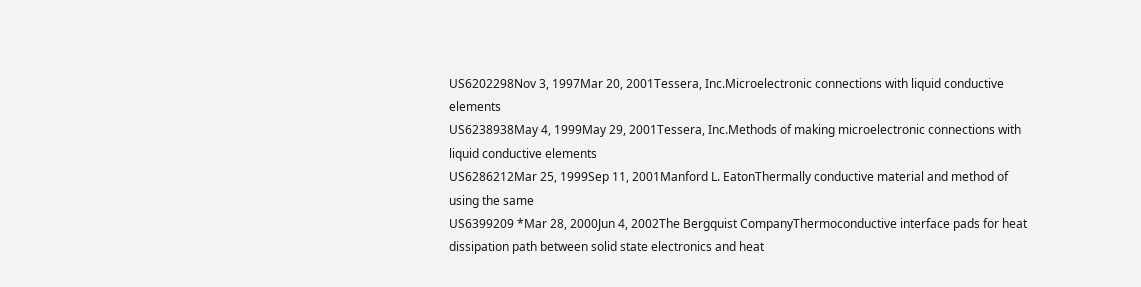US6202298Nov 3, 1997Mar 20, 2001Tessera, Inc.Microelectronic connections with liquid conductive elements
US6238938May 4, 1999May 29, 2001Tessera, Inc.Methods of making microelectronic connections with liquid conductive elements
US6286212Mar 25, 1999Sep 11, 2001Manford L. EatonThermally conductive material and method of using the same
US6399209 *Mar 28, 2000Jun 4, 2002The Bergquist CompanyThermoconductive interface pads for heat dissipation path between solid state electronics and heat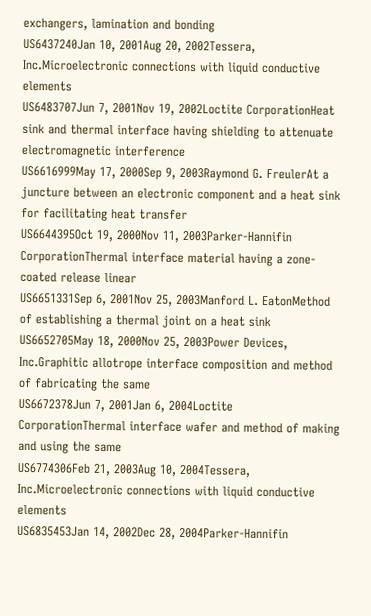exchangers, lamination and bonding
US6437240Jan 10, 2001Aug 20, 2002Tessera, Inc.Microelectronic connections with liquid conductive elements
US6483707Jun 7, 2001Nov 19, 2002Loctite CorporationHeat sink and thermal interface having shielding to attenuate electromagnetic interference
US6616999May 17, 2000Sep 9, 2003Raymond G. FreulerAt a juncture between an electronic component and a heat sink for facilitating heat transfer
US6644395Oct 19, 2000Nov 11, 2003Parker-Hannifin CorporationThermal interface material having a zone-coated release linear
US6651331Sep 6, 2001Nov 25, 2003Manford L. EatonMethod of establishing a thermal joint on a heat sink
US6652705May 18, 2000Nov 25, 2003Power Devices, Inc.Graphitic allotrope interface composition and method of fabricating the same
US6672378Jun 7, 2001Jan 6, 2004Loctite CorporationThermal interface wafer and method of making and using the same
US6774306Feb 21, 2003Aug 10, 2004Tessera, Inc.Microelectronic connections with liquid conductive elements
US6835453Jan 14, 2002Dec 28, 2004Parker-Hannifin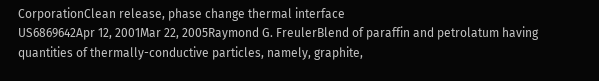CorporationClean release, phase change thermal interface
US6869642Apr 12, 2001Mar 22, 2005Raymond G. FreulerBlend of paraffin and petrolatum having quantities of thermally-conductive particles, namely, graphite,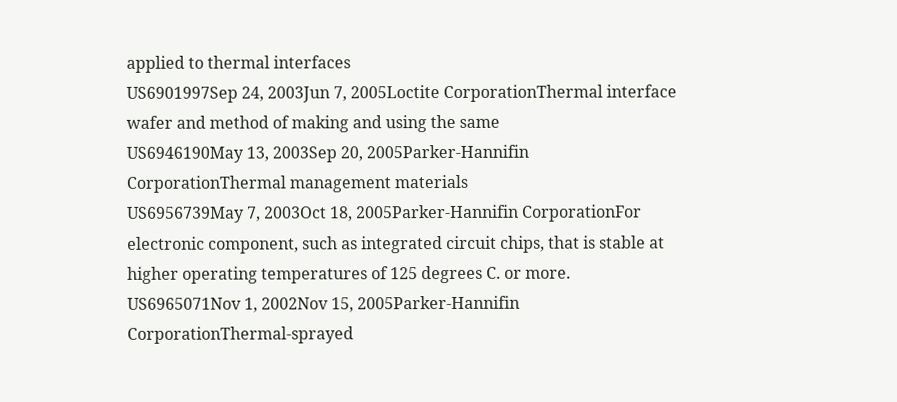applied to thermal interfaces
US6901997Sep 24, 2003Jun 7, 2005Loctite CorporationThermal interface wafer and method of making and using the same
US6946190May 13, 2003Sep 20, 2005Parker-Hannifin CorporationThermal management materials
US6956739May 7, 2003Oct 18, 2005Parker-Hannifin CorporationFor electronic component, such as integrated circuit chips, that is stable at higher operating temperatures of 125 degrees C. or more.
US6965071Nov 1, 2002Nov 15, 2005Parker-Hannifin CorporationThermal-sprayed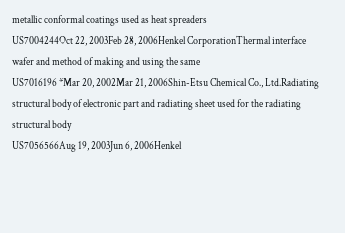metallic conformal coatings used as heat spreaders
US7004244Oct 22, 2003Feb 28, 2006Henkel CorporationThermal interface wafer and method of making and using the same
US7016196 *Mar 20, 2002Mar 21, 2006Shin-Etsu Chemical Co., Ltd.Radiating structural body of electronic part and radiating sheet used for the radiating structural body
US7056566Aug 19, 2003Jun 6, 2006Henkel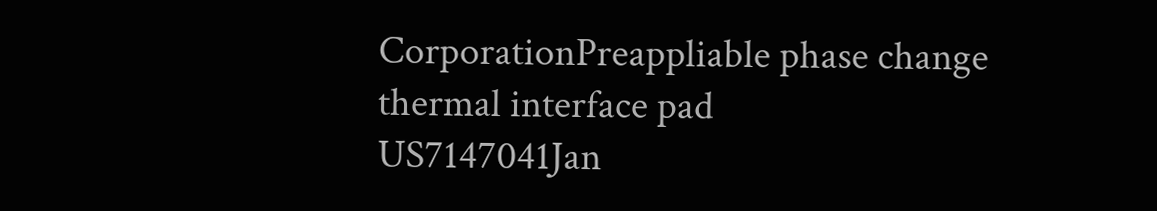CorporationPreappliable phase change thermal interface pad
US7147041Jan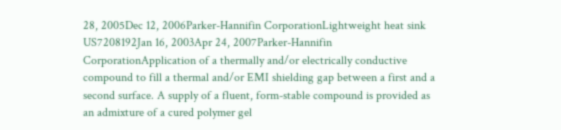28, 2005Dec 12, 2006Parker-Hannifin CorporationLightweight heat sink
US7208192Jan 16, 2003Apr 24, 2007Parker-Hannifin CorporationApplication of a thermally and/or electrically conductive compound to fill a thermal and/or EMI shielding gap between a first and a second surface. A supply of a fluent, form-stable compound is provided as an admixture of a cured polymer gel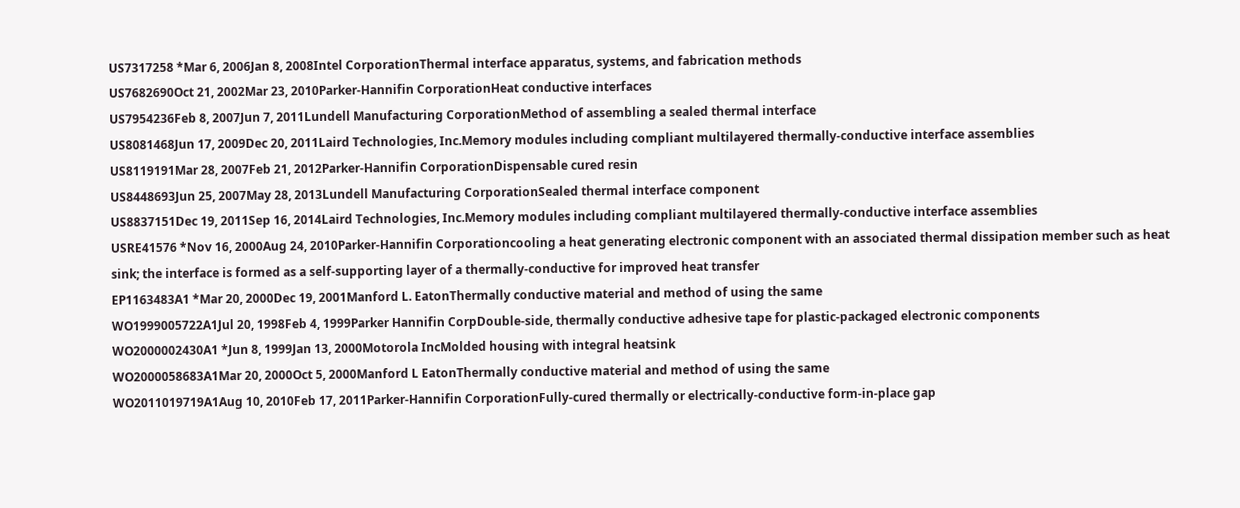US7317258 *Mar 6, 2006Jan 8, 2008Intel CorporationThermal interface apparatus, systems, and fabrication methods
US7682690Oct 21, 2002Mar 23, 2010Parker-Hannifin CorporationHeat conductive interfaces
US7954236Feb 8, 2007Jun 7, 2011Lundell Manufacturing CorporationMethod of assembling a sealed thermal interface
US8081468Jun 17, 2009Dec 20, 2011Laird Technologies, Inc.Memory modules including compliant multilayered thermally-conductive interface assemblies
US8119191Mar 28, 2007Feb 21, 2012Parker-Hannifin CorporationDispensable cured resin
US8448693Jun 25, 2007May 28, 2013Lundell Manufacturing CorporationSealed thermal interface component
US8837151Dec 19, 2011Sep 16, 2014Laird Technologies, Inc.Memory modules including compliant multilayered thermally-conductive interface assemblies
USRE41576 *Nov 16, 2000Aug 24, 2010Parker-Hannifin Corporationcooling a heat generating electronic component with an associated thermal dissipation member such as heat sink; the interface is formed as a self-supporting layer of a thermally-conductive for improved heat transfer
EP1163483A1 *Mar 20, 2000Dec 19, 2001Manford L. EatonThermally conductive material and method of using the same
WO1999005722A1Jul 20, 1998Feb 4, 1999Parker Hannifin CorpDouble-side, thermally conductive adhesive tape for plastic-packaged electronic components
WO2000002430A1 *Jun 8, 1999Jan 13, 2000Motorola IncMolded housing with integral heatsink
WO2000058683A1Mar 20, 2000Oct 5, 2000Manford L EatonThermally conductive material and method of using the same
WO2011019719A1Aug 10, 2010Feb 17, 2011Parker-Hannifin CorporationFully-cured thermally or electrically-conductive form-in-place gap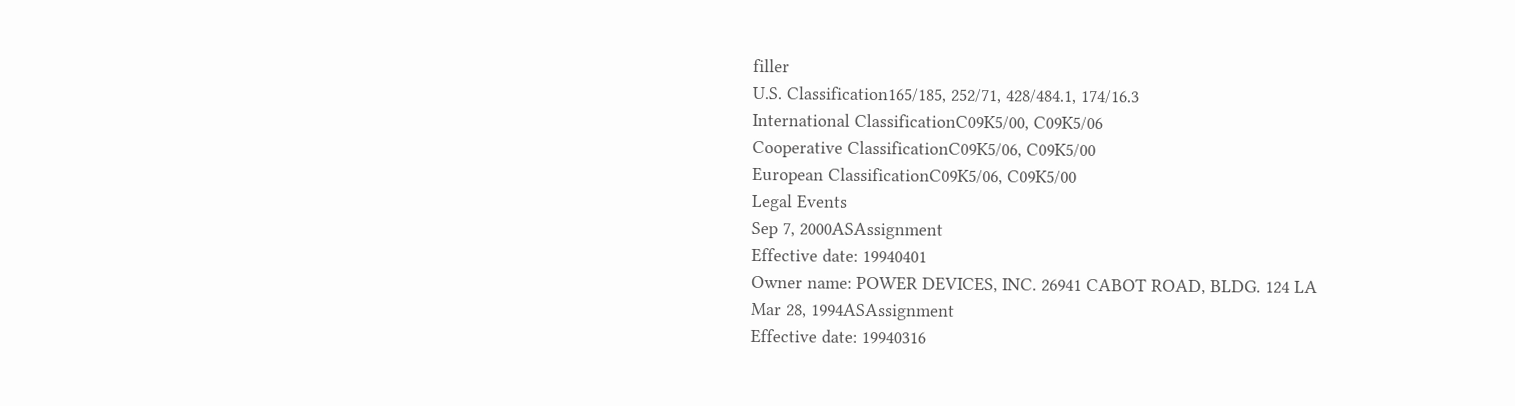filler
U.S. Classification165/185, 252/71, 428/484.1, 174/16.3
International ClassificationC09K5/00, C09K5/06
Cooperative ClassificationC09K5/06, C09K5/00
European ClassificationC09K5/06, C09K5/00
Legal Events
Sep 7, 2000ASAssignment
Effective date: 19940401
Owner name: POWER DEVICES, INC. 26941 CABOT ROAD, BLDG. 124 LA
Mar 28, 1994ASAssignment
Effective date: 19940316